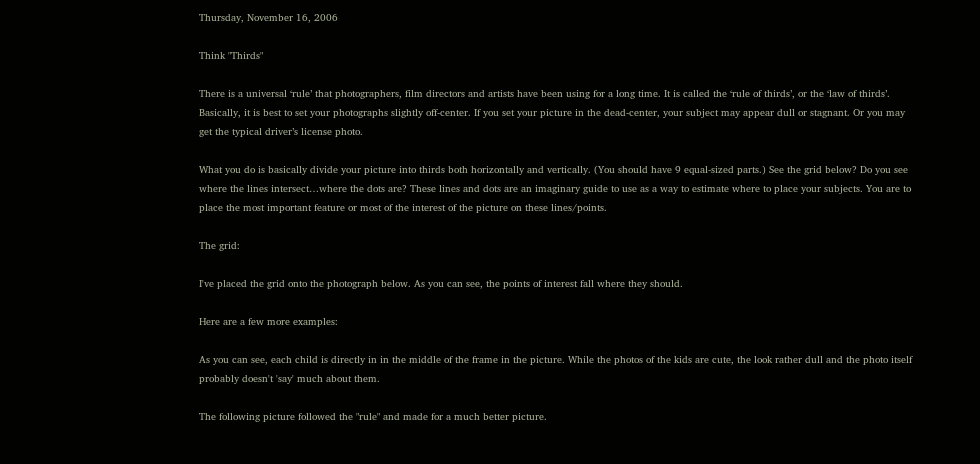Thursday, November 16, 2006

Think "Thirds"

There is a universal ‘rule’ that photographers, film directors and artists have been using for a long time. It is called the ‘rule of thirds’, or the ‘law of thirds’. Basically, it is best to set your photographs slightly off-center. If you set your picture in the dead-center, your subject may appear dull or stagnant. Or you may get the typical driver’s license photo.

What you do is basically divide your picture into thirds both horizontally and vertically. (You should have 9 equal-sized parts.) See the grid below? Do you see where the lines intersect…where the dots are? These lines and dots are an imaginary guide to use as a way to estimate where to place your subjects. You are to place the most important feature or most of the interest of the picture on these lines/points.

The grid:

I've placed the grid onto the photograph below. As you can see, the points of interest fall where they should.

Here are a few more examples:

As you can see, each child is directly in in the middle of the frame in the picture. While the photos of the kids are cute, the look rather dull and the photo itself probably doesn't 'say' much about them.

The following picture followed the "rule" and made for a much better picture.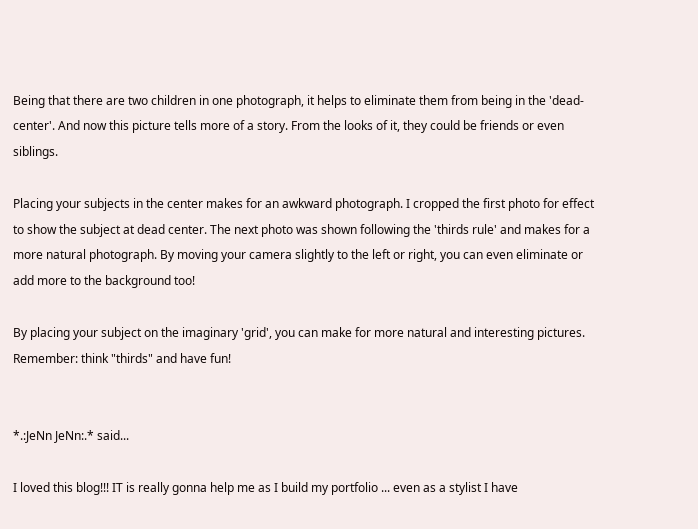Being that there are two children in one photograph, it helps to eliminate them from being in the 'dead-center'. And now this picture tells more of a story. From the looks of it, they could be friends or even siblings.

Placing your subjects in the center makes for an awkward photograph. I cropped the first photo for effect to show the subject at dead center. The next photo was shown following the 'thirds rule' and makes for a more natural photograph. By moving your camera slightly to the left or right, you can even eliminate or add more to the background too!

By placing your subject on the imaginary 'grid', you can make for more natural and interesting pictures. Remember: think "thirds" and have fun!


*.:JeNn JeNn:.* said...

I loved this blog!!! IT is really gonna help me as I build my portfolio ... even as a stylist I have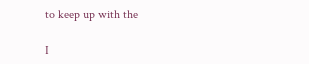to keep up with the

I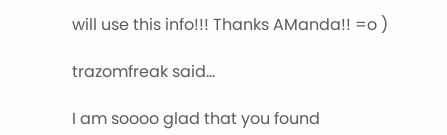will use this info!!! Thanks AManda!! =o )

trazomfreak said...

I am soooo glad that you found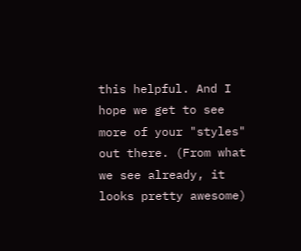this helpful. And I hope we get to see more of your "styles" out there. (From what we see already, it looks pretty awesome)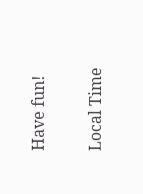Have fun!

Local Time